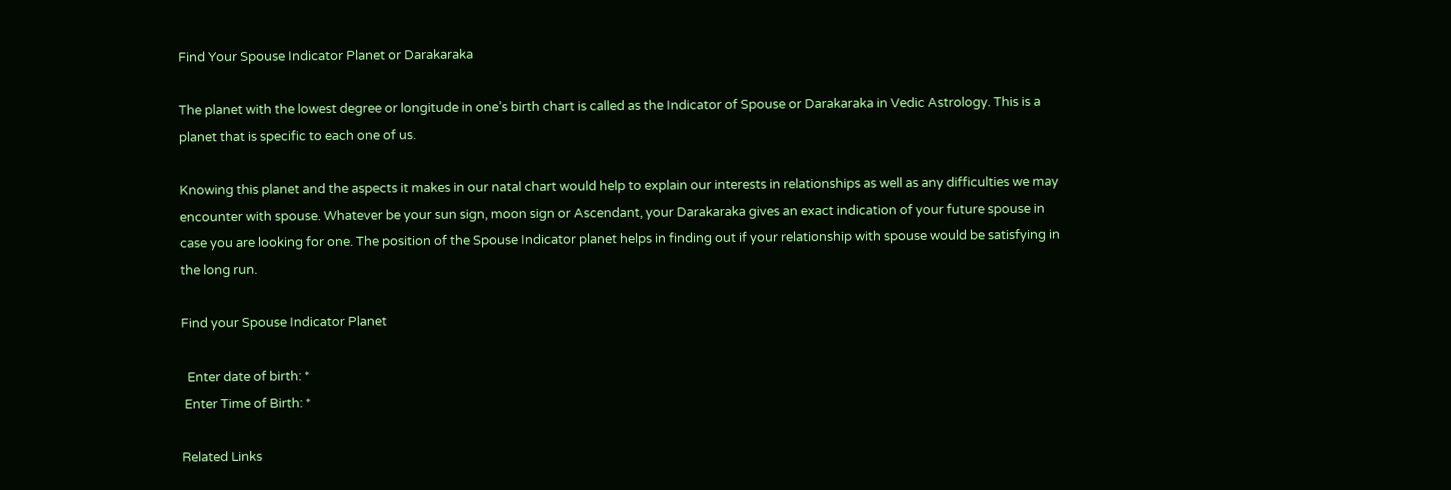Find Your Spouse Indicator Planet or Darakaraka

The planet with the lowest degree or longitude in one’s birth chart is called as the Indicator of Spouse or Darakaraka in Vedic Astrology. This is a planet that is specific to each one of us.

Knowing this planet and the aspects it makes in our natal chart would help to explain our interests in relationships as well as any difficulties we may encounter with spouse. Whatever be your sun sign, moon sign or Ascendant, your Darakaraka gives an exact indication of your future spouse in case you are looking for one. The position of the Spouse Indicator planet helps in finding out if your relationship with spouse would be satisfying in the long run.

Find your Spouse Indicator Planet

  Enter date of birth: *
 Enter Time of Birth: *

Related Links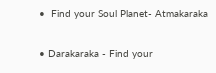•  Find your Soul Planet- Atmakaraka

• Darakaraka - Find your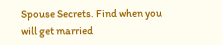Spouse Secrets. Find when you will get married